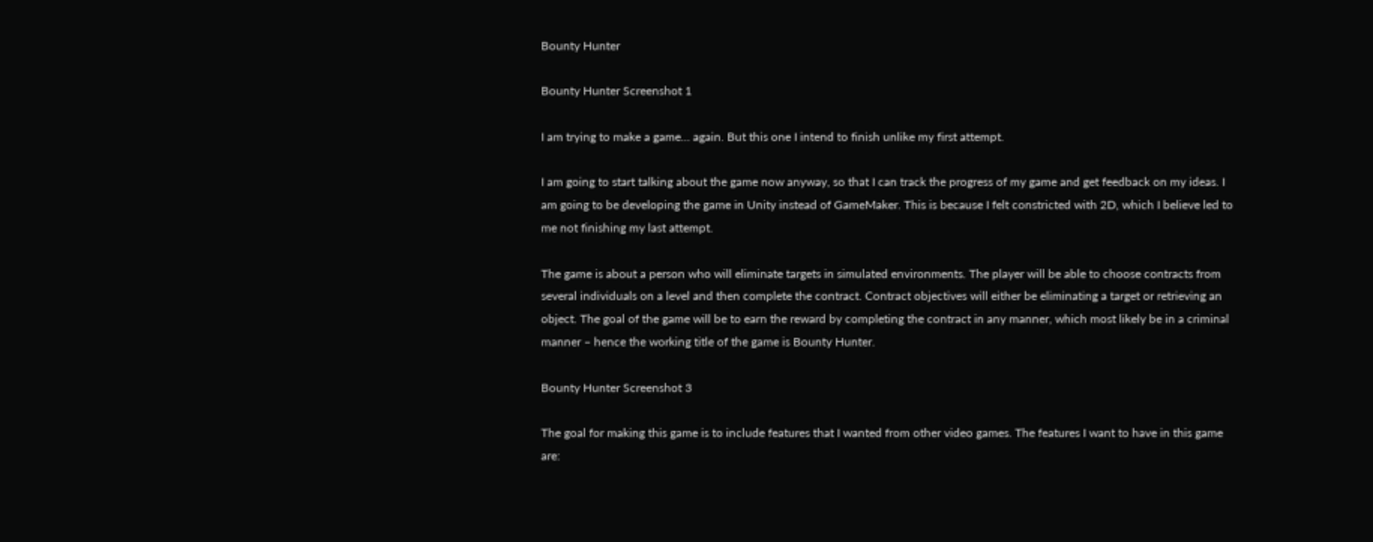Bounty Hunter

Bounty Hunter Screenshot 1

I am trying to make a game… again. But this one I intend to finish unlike my first attempt.

I am going to start talking about the game now anyway, so that I can track the progress of my game and get feedback on my ideas. I am going to be developing the game in Unity instead of GameMaker. This is because I felt constricted with 2D, which I believe led to me not finishing my last attempt.

The game is about a person who will eliminate targets in simulated environments. The player will be able to choose contracts from several individuals on a level and then complete the contract. Contract objectives will either be eliminating a target or retrieving an object. The goal of the game will be to earn the reward by completing the contract in any manner, which most likely be in a criminal manner – hence the working title of the game is Bounty Hunter.

Bounty Hunter Screenshot 3

The goal for making this game is to include features that I wanted from other video games. The features I want to have in this game are: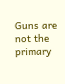Guns are not the primary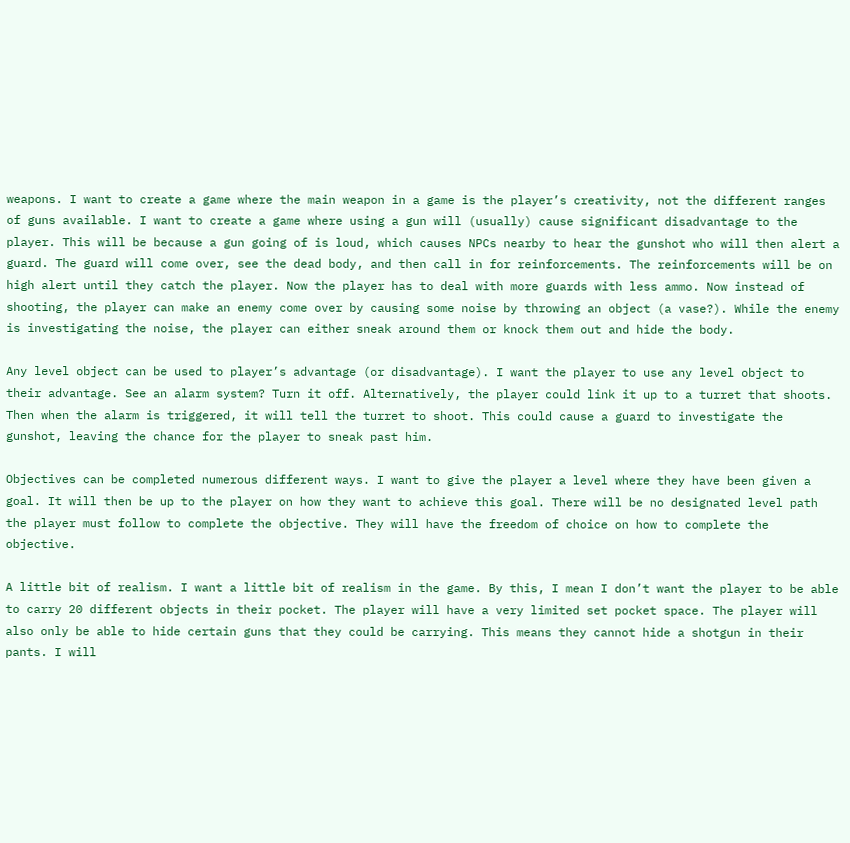weapons. I want to create a game where the main weapon in a game is the player’s creativity, not the different ranges of guns available. I want to create a game where using a gun will (usually) cause significant disadvantage to the player. This will be because a gun going of is loud, which causes NPCs nearby to hear the gunshot who will then alert a guard. The guard will come over, see the dead body, and then call in for reinforcements. The reinforcements will be on high alert until they catch the player. Now the player has to deal with more guards with less ammo. Now instead of shooting, the player can make an enemy come over by causing some noise by throwing an object (a vase?). While the enemy is investigating the noise, the player can either sneak around them or knock them out and hide the body.

Any level object can be used to player’s advantage (or disadvantage). I want the player to use any level object to their advantage. See an alarm system? Turn it off. Alternatively, the player could link it up to a turret that shoots. Then when the alarm is triggered, it will tell the turret to shoot. This could cause a guard to investigate the gunshot, leaving the chance for the player to sneak past him.

Objectives can be completed numerous different ways. I want to give the player a level where they have been given a goal. It will then be up to the player on how they want to achieve this goal. There will be no designated level path the player must follow to complete the objective. They will have the freedom of choice on how to complete the objective.

A little bit of realism. I want a little bit of realism in the game. By this, I mean I don’t want the player to be able to carry 20 different objects in their pocket. The player will have a very limited set pocket space. The player will also only be able to hide certain guns that they could be carrying. This means they cannot hide a shotgun in their pants. I will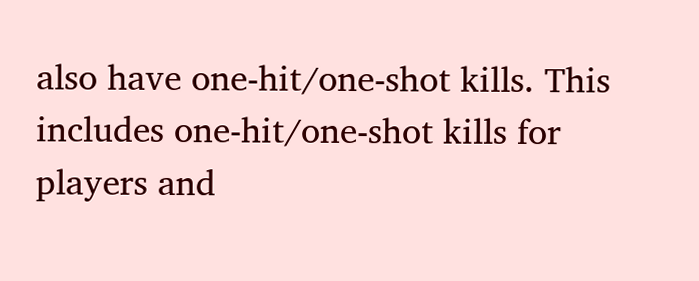also have one-hit/one-shot kills. This includes one-hit/one-shot kills for players and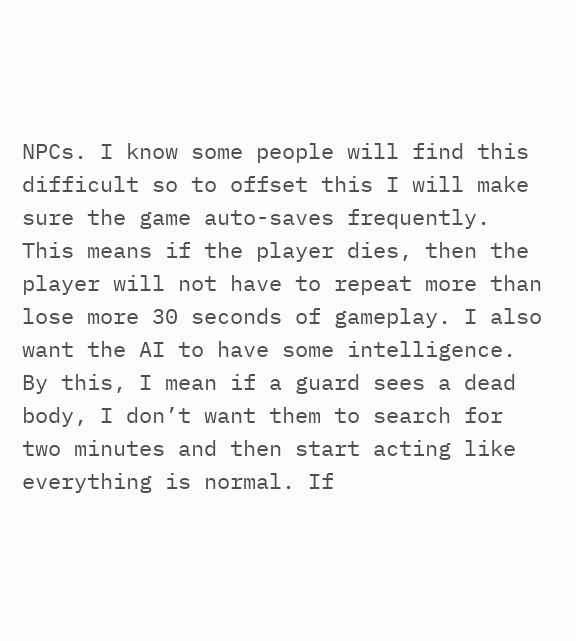NPCs. I know some people will find this difficult so to offset this I will make sure the game auto-saves frequently. This means if the player dies, then the player will not have to repeat more than lose more 30 seconds of gameplay. I also want the AI to have some intelligence. By this, I mean if a guard sees a dead body, I don’t want them to search for two minutes and then start acting like everything is normal. If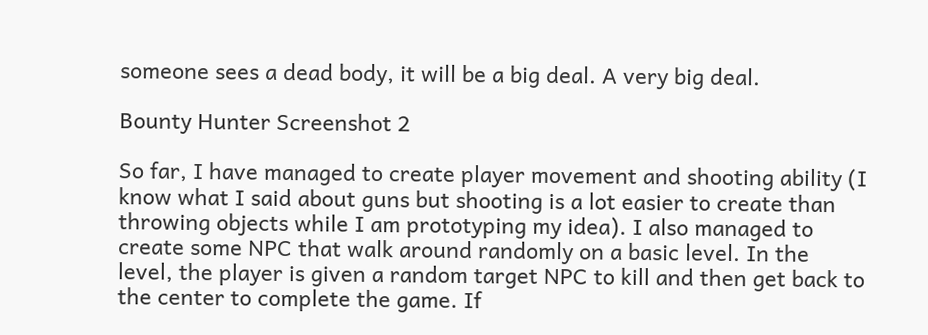someone sees a dead body, it will be a big deal. A very big deal.

Bounty Hunter Screenshot 2

So far, I have managed to create player movement and shooting ability (I know what I said about guns but shooting is a lot easier to create than throwing objects while I am prototyping my idea). I also managed to create some NPC that walk around randomly on a basic level. In the level, the player is given a random target NPC to kill and then get back to the center to complete the game. If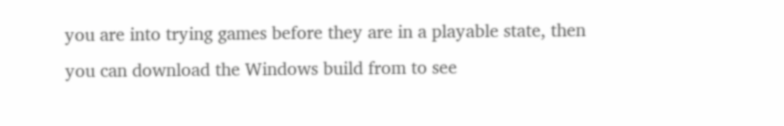you are into trying games before they are in a playable state, then you can download the Windows build from to see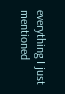everything I just mentioned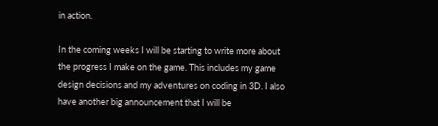in action.

In the coming weeks I will be starting to write more about the progress I make on the game. This includes my game design decisions and my adventures on coding in 3D. I also have another big announcement that I will be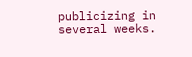publicizing in several weeks.